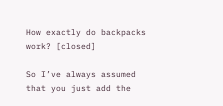How exactly do backpacks work? [closed]

So I’ve always assumed that you just add the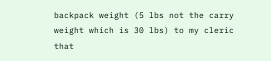backpack weight (5 lbs not the carry weight which is 30 lbs) to my cleric that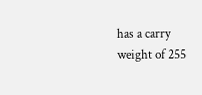has a carry weight of 255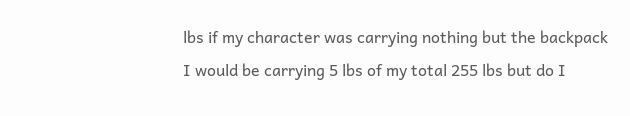lbs if my character was carrying nothing but the backpack I would be carrying 5 lbs of my total 255 lbs but do I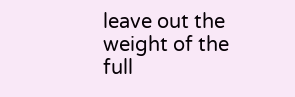leave out the weight of the full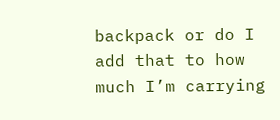backpack or do I add that to how much I’m carrying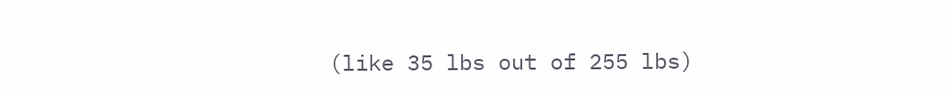(like 35 lbs out of 255 lbs)